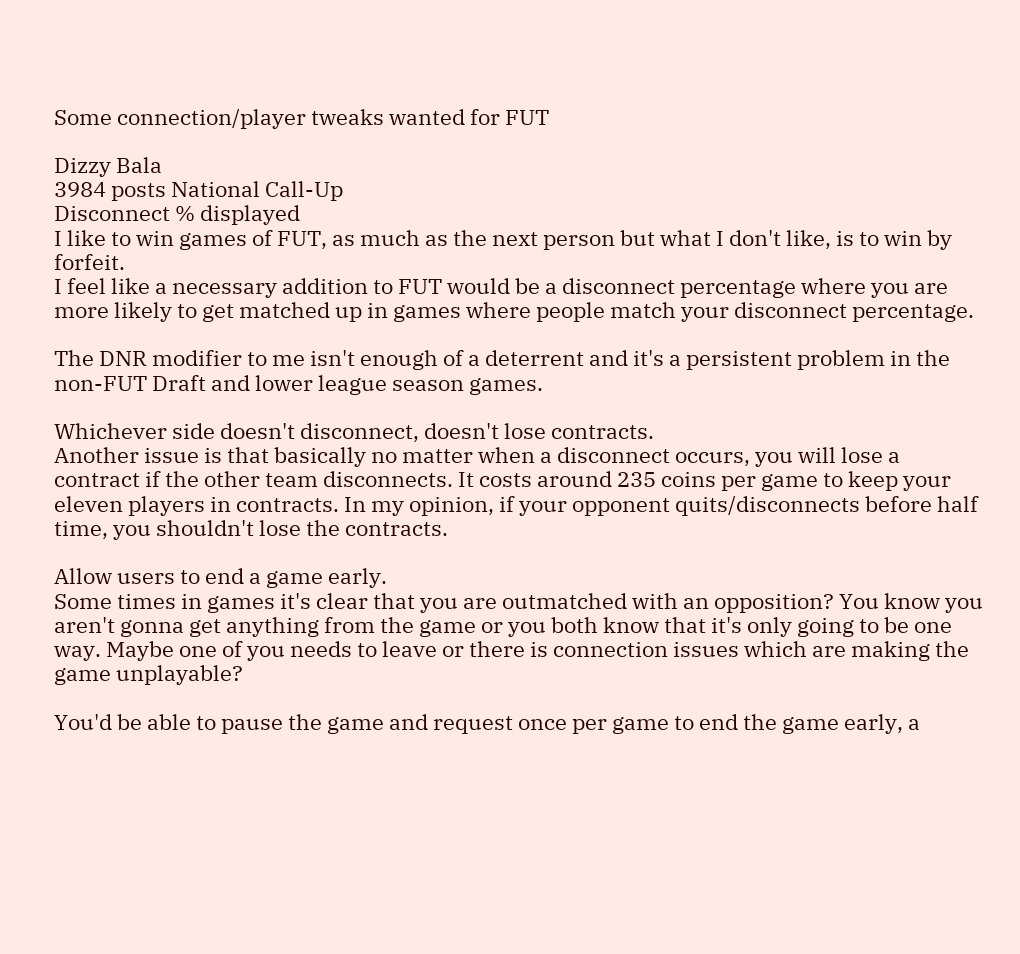Some connection/player tweaks wanted for FUT

Dizzy Bala
3984 posts National Call-Up
Disconnect % displayed
I like to win games of FUT, as much as the next person but what I don't like, is to win by forfeit.
I feel like a necessary addition to FUT would be a disconnect percentage where you are more likely to get matched up in games where people match your disconnect percentage.

The DNR modifier to me isn't enough of a deterrent and it's a persistent problem in the non-FUT Draft and lower league season games.

Whichever side doesn't disconnect, doesn't lose contracts.
Another issue is that basically no matter when a disconnect occurs, you will lose a contract if the other team disconnects. It costs around 235 coins per game to keep your eleven players in contracts. In my opinion, if your opponent quits/disconnects before half time, you shouldn't lose the contracts.

Allow users to end a game early.
Some times in games it's clear that you are outmatched with an opposition? You know you aren't gonna get anything from the game or you both know that it's only going to be one way. Maybe one of you needs to leave or there is connection issues which are making the game unplayable?

You'd be able to pause the game and request once per game to end the game early, a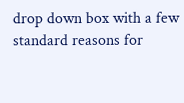drop down box with a few standard reasons for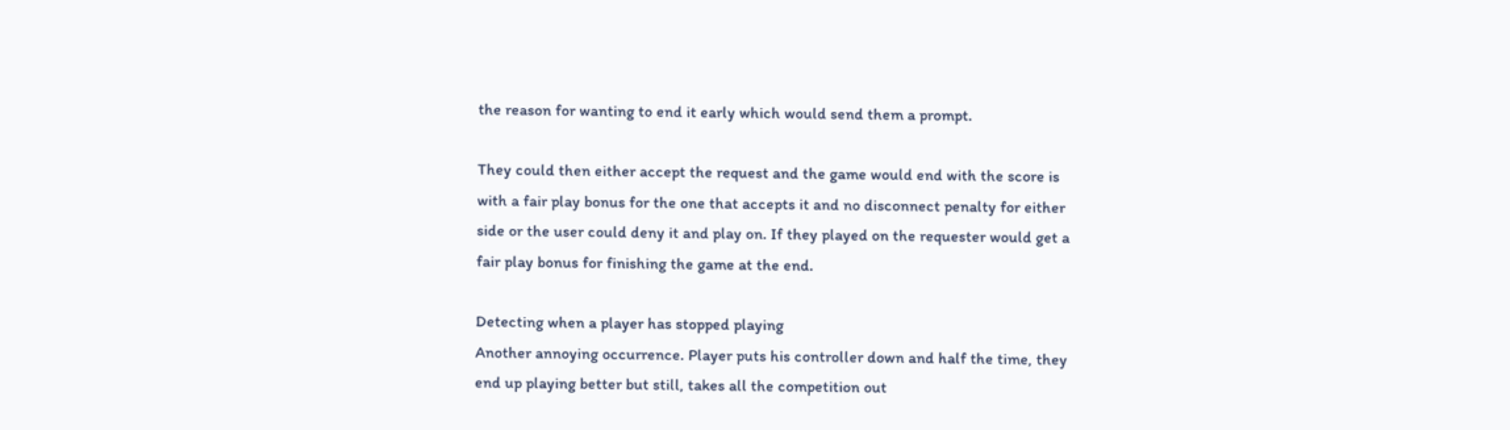the reason for wanting to end it early which would send them a prompt.

They could then either accept the request and the game would end with the score is with a fair play bonus for the one that accepts it and no disconnect penalty for either side or the user could deny it and play on. If they played on the requester would get a fair play bonus for finishing the game at the end.

Detecting when a player has stopped playing
Another annoying occurrence. Player puts his controller down and half the time, they end up playing better but still, takes all the competition out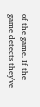of the game. If the game detects they've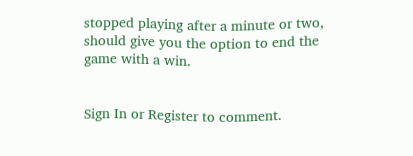stopped playing after a minute or two, should give you the option to end the game with a win.


Sign In or Register to comment.